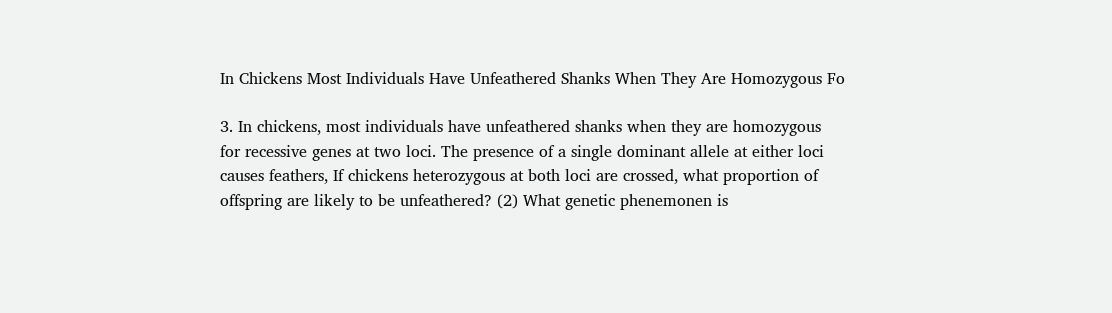In Chickens Most Individuals Have Unfeathered Shanks When They Are Homozygous Fo

3. In chickens, most individuals have unfeathered shanks when they are homozygous for recessive genes at two loci. The presence of a single dominant allele at either loci causes feathers, If chickens heterozygous at both loci are crossed, what proportion of offspring are likely to be unfeathered? (2) What genetic phenemonen is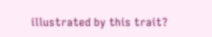illustrated by this trait?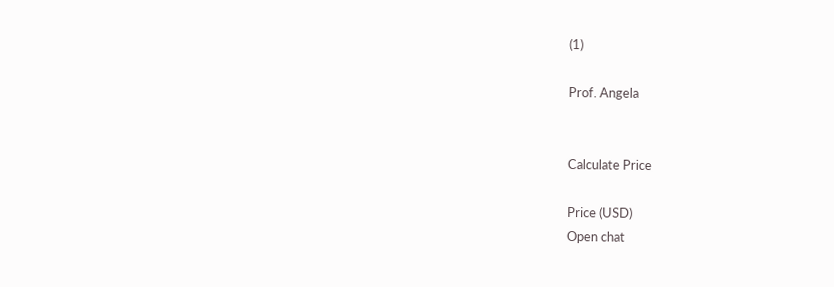(1)

Prof. Angela


Calculate Price

Price (USD)
Open chat